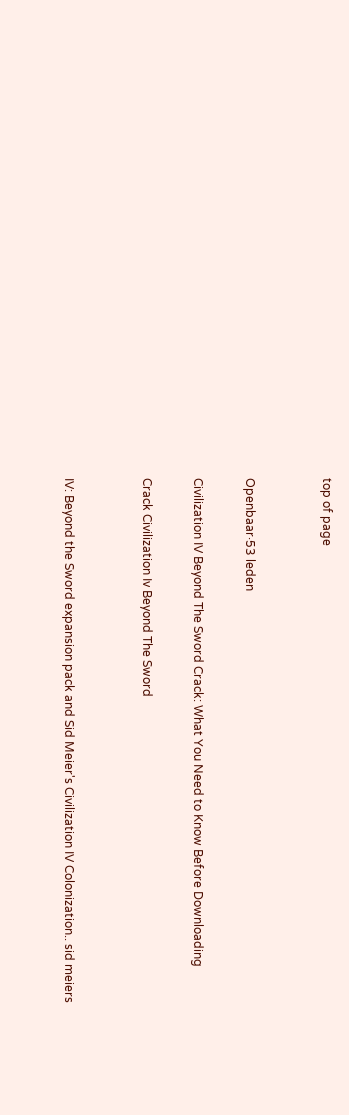top of page


Openbaar·53 leden

Civilization IV Beyond The Sword Crack: What You Need to Know Before Downloading

Crack Civilization Iv Beyond The Sword


IV: Beyond the Sword expansion pack and Sid Meier's Civilization IV Colonization.. sid meiers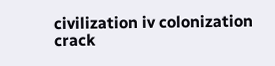civilization iv colonization crack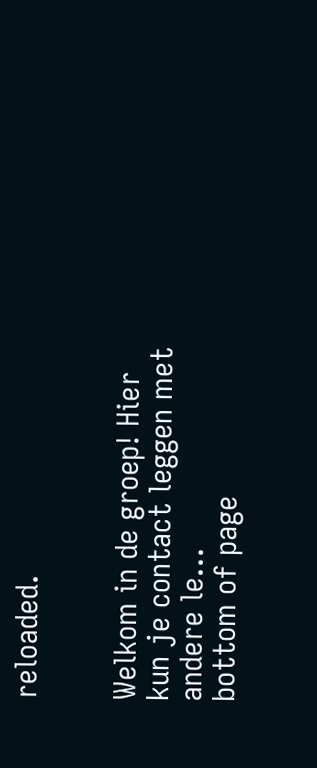reloaded.


Welkom in de groep! Hier kun je contact leggen met andere le...
bottom of page